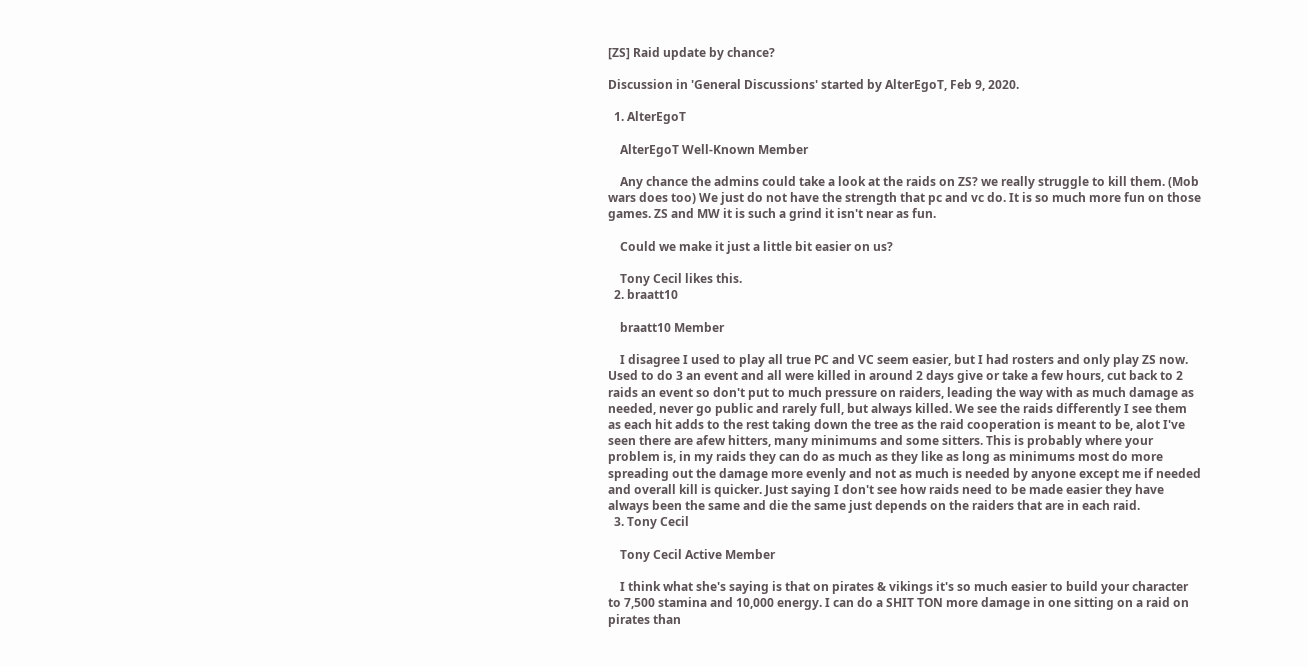[ZS] Raid update by chance?

Discussion in 'General Discussions' started by AlterEgoT, Feb 9, 2020.

  1. AlterEgoT

    AlterEgoT Well-Known Member

    Any chance the admins could take a look at the raids on ZS? we really struggle to kill them. (Mob wars does too) We just do not have the strength that pc and vc do. It is so much more fun on those games. ZS and MW it is such a grind it isn't near as fun.

    Could we make it just a little bit easier on us?

    Tony Cecil likes this.
  2. braatt10

    braatt10 Member

    I disagree I used to play all true PC and VC seem easier, but I had rosters and only play ZS now. Used to do 3 an event and all were killed in around 2 days give or take a few hours, cut back to 2 raids an event so don't put to much pressure on raiders, leading the way with as much damage as needed, never go public and rarely full, but always killed. We see the raids differently I see them as each hit adds to the rest taking down the tree as the raid cooperation is meant to be, alot I've seen there are afew hitters, many minimums and some sitters. This is probably where your problem is, in my raids they can do as much as they like as long as minimums most do more spreading out the damage more evenly and not as much is needed by anyone except me if needed and overall kill is quicker. Just saying I don't see how raids need to be made easier they have always been the same and die the same just depends on the raiders that are in each raid.
  3. Tony Cecil

    Tony Cecil Active Member

    I think what she's saying is that on pirates & vikings it's so much easier to build your character to 7,500 stamina and 10,000 energy. I can do a SHIT TON more damage in one sitting on a raid on pirates than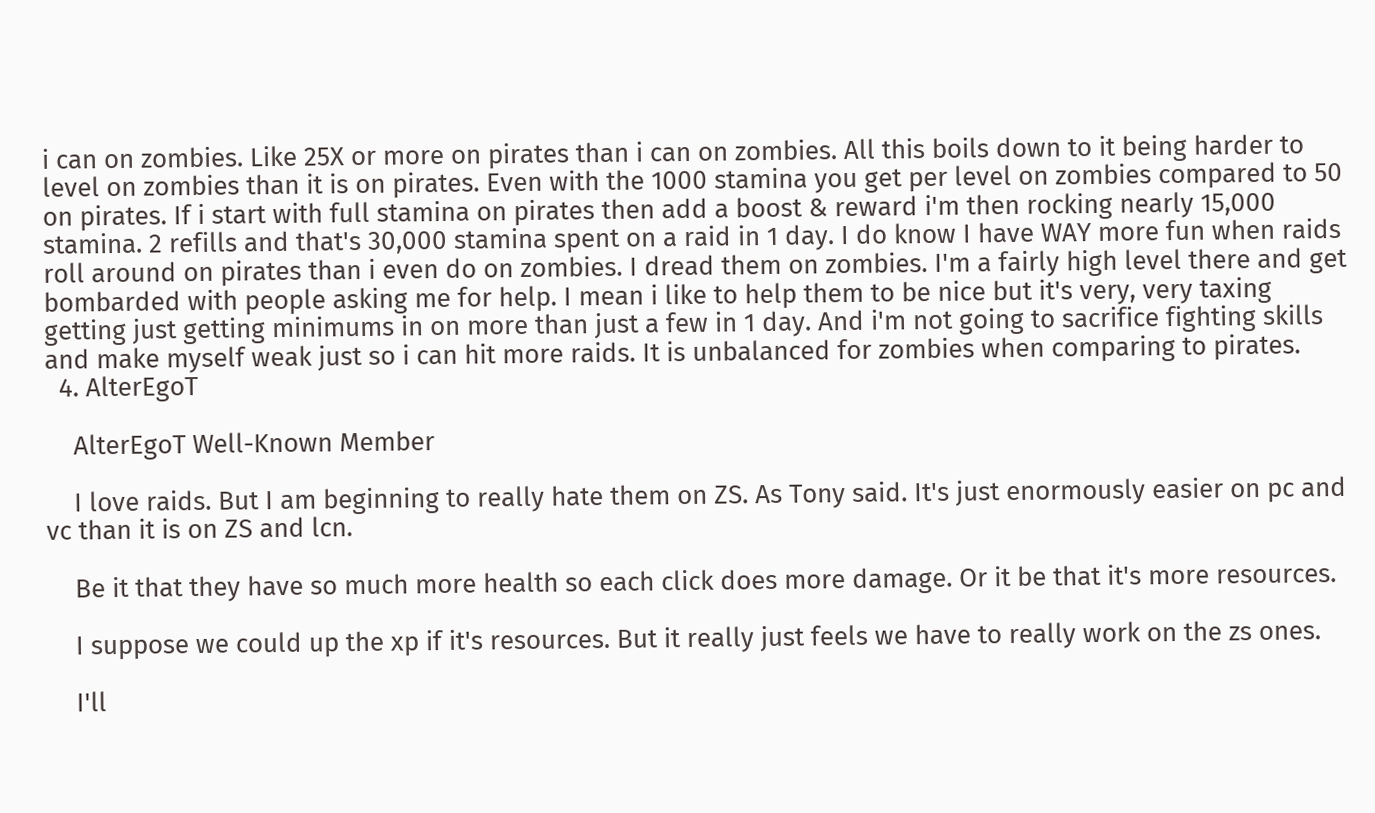i can on zombies. Like 25X or more on pirates than i can on zombies. All this boils down to it being harder to level on zombies than it is on pirates. Even with the 1000 stamina you get per level on zombies compared to 50 on pirates. If i start with full stamina on pirates then add a boost & reward i'm then rocking nearly 15,000 stamina. 2 refills and that's 30,000 stamina spent on a raid in 1 day. I do know I have WAY more fun when raids roll around on pirates than i even do on zombies. I dread them on zombies. I'm a fairly high level there and get bombarded with people asking me for help. I mean i like to help them to be nice but it's very, very taxing getting just getting minimums in on more than just a few in 1 day. And i'm not going to sacrifice fighting skills and make myself weak just so i can hit more raids. It is unbalanced for zombies when comparing to pirates.
  4. AlterEgoT

    AlterEgoT Well-Known Member

    I love raids. But I am beginning to really hate them on ZS. As Tony said. It's just enormously easier on pc and vc than it is on ZS and lcn.

    Be it that they have so much more health so each click does more damage. Or it be that it's more resources.

    I suppose we could up the xp if it's resources. But it really just feels we have to really work on the zs ones.

    I'll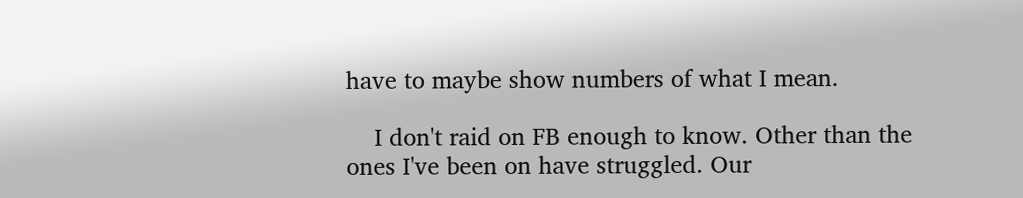have to maybe show numbers of what I mean.

    I don't raid on FB enough to know. Other than the ones I've been on have struggled. Our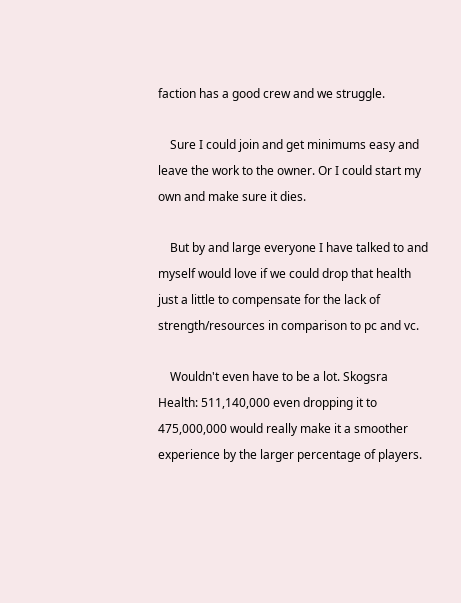faction has a good crew and we struggle.

    Sure I could join and get minimums easy and leave the work to the owner. Or I could start my own and make sure it dies.

    But by and large everyone I have talked to and myself would love if we could drop that health just a little to compensate for the lack of strength/resources in comparison to pc and vc.

    Wouldn't even have to be a lot. Skogsra Health: 511,140,000 even dropping it to 475,000,000 would really make it a smoother experience by the larger percentage of players.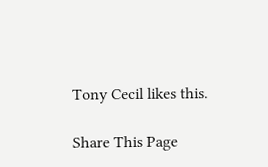Tony Cecil likes this.

Share This Page